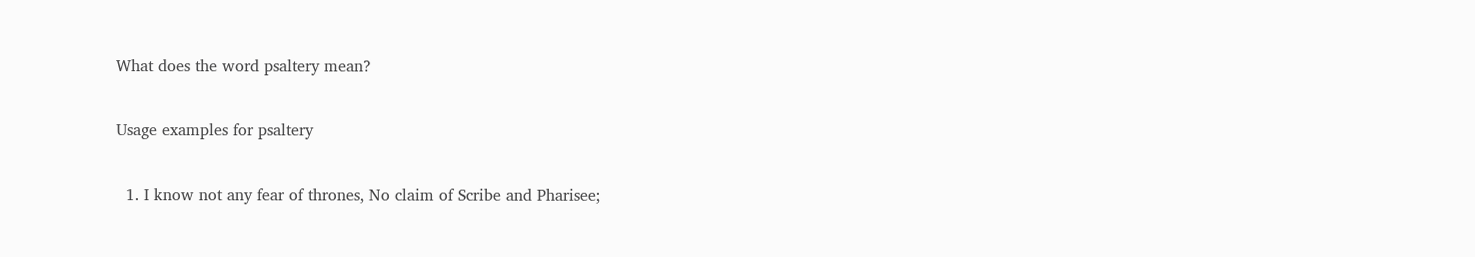What does the word psaltery mean?

Usage examples for psaltery

  1. I know not any fear of thrones, No claim of Scribe and Pharisee;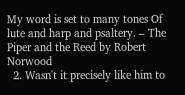My word is set to many tones Of lute and harp and psaltery. – The Piper and the Reed by Robert Norwood
  2. Wasn't it precisely like him to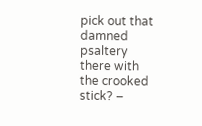pick out that damned psaltery there with the crooked stick? –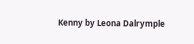Kenny by Leona Dalrymple